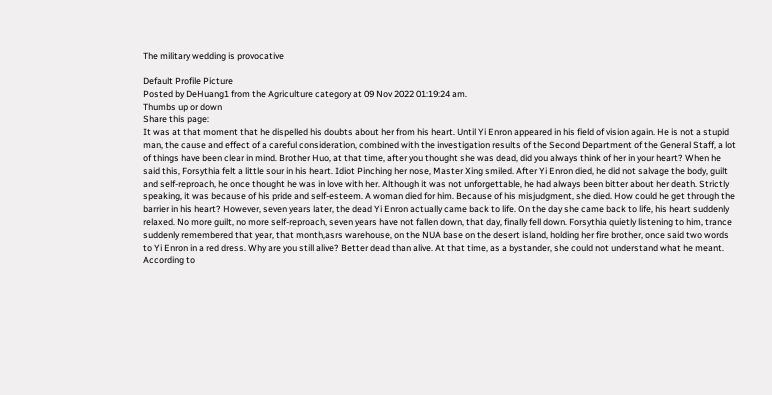The military wedding is provocative

Default Profile Picture
Posted by DeHuang1 from the Agriculture category at 09 Nov 2022 01:19:24 am.
Thumbs up or down
Share this page:
It was at that moment that he dispelled his doubts about her from his heart. Until Yi Enron appeared in his field of vision again. He is not a stupid man, the cause and effect of a careful consideration, combined with the investigation results of the Second Department of the General Staff, a lot of things have been clear in mind. Brother Huo, at that time, after you thought she was dead, did you always think of her in your heart? When he said this, Forsythia felt a little sour in his heart. Idiot Pinching her nose, Master Xing smiled. After Yi Enron died, he did not salvage the body, guilt and self-reproach, he once thought he was in love with her. Although it was not unforgettable, he had always been bitter about her death. Strictly speaking, it was because of his pride and self-esteem. A woman died for him. Because of his misjudgment, she died. How could he get through the barrier in his heart? However, seven years later, the dead Yi Enron actually came back to life. On the day she came back to life, his heart suddenly relaxed. No more guilt, no more self-reproach, seven years have not fallen down, that day, finally fell down. Forsythia quietly listening to him, trance suddenly remembered that year, that month,asrs warehouse, on the NUA base on the desert island, holding her fire brother, once said two words to Yi Enron in a red dress. Why are you still alive? Better dead than alive. At that time, as a bystander, she could not understand what he meant. According to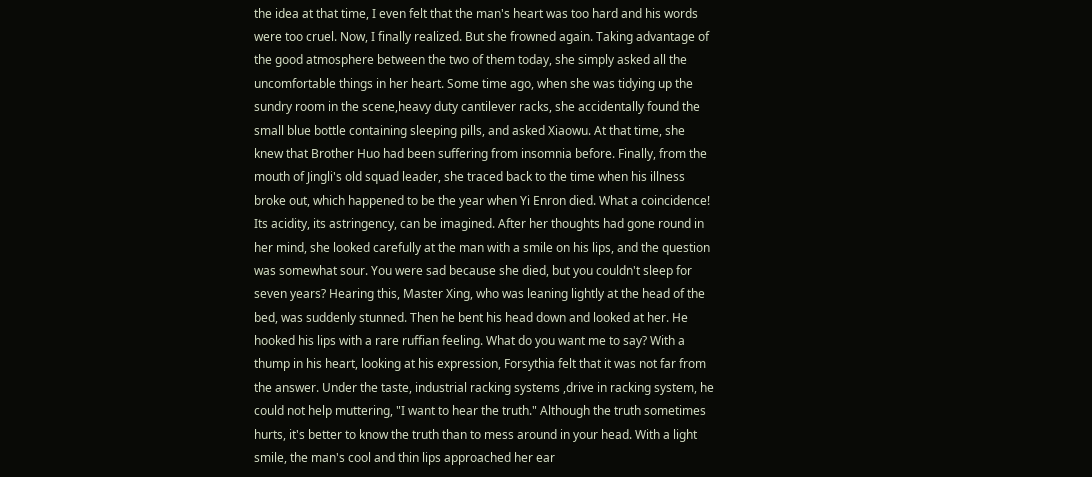the idea at that time, I even felt that the man's heart was too hard and his words were too cruel. Now, I finally realized. But she frowned again. Taking advantage of the good atmosphere between the two of them today, she simply asked all the uncomfortable things in her heart. Some time ago, when she was tidying up the sundry room in the scene,heavy duty cantilever racks, she accidentally found the small blue bottle containing sleeping pills, and asked Xiaowu. At that time, she knew that Brother Huo had been suffering from insomnia before. Finally, from the mouth of Jingli's old squad leader, she traced back to the time when his illness broke out, which happened to be the year when Yi Enron died. What a coincidence! Its acidity, its astringency, can be imagined. After her thoughts had gone round in her mind, she looked carefully at the man with a smile on his lips, and the question was somewhat sour. You were sad because she died, but you couldn't sleep for seven years? Hearing this, Master Xing, who was leaning lightly at the head of the bed, was suddenly stunned. Then he bent his head down and looked at her. He hooked his lips with a rare ruffian feeling. What do you want me to say? With a thump in his heart, looking at his expression, Forsythia felt that it was not far from the answer. Under the taste, industrial racking systems ,drive in racking system, he could not help muttering, "I want to hear the truth." Although the truth sometimes hurts, it's better to know the truth than to mess around in your head. With a light smile, the man's cool and thin lips approached her ear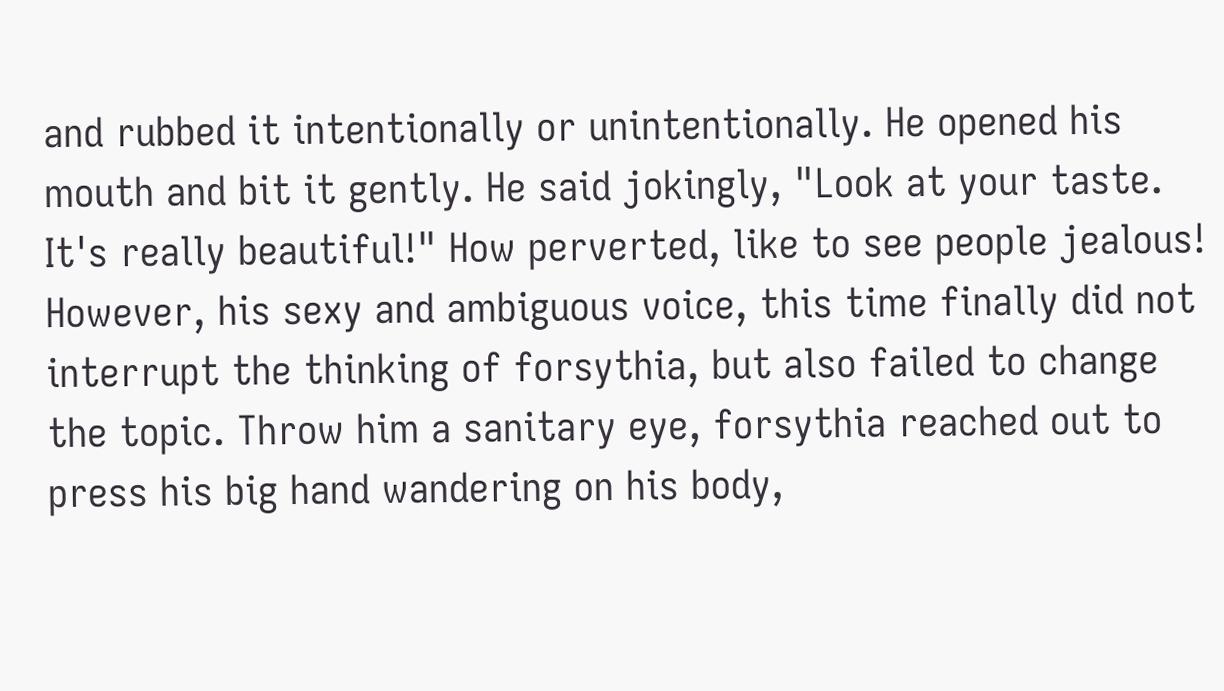and rubbed it intentionally or unintentionally. He opened his mouth and bit it gently. He said jokingly, "Look at your taste. It's really beautiful!" How perverted, like to see people jealous! However, his sexy and ambiguous voice, this time finally did not interrupt the thinking of forsythia, but also failed to change the topic. Throw him a sanitary eye, forsythia reached out to press his big hand wandering on his body,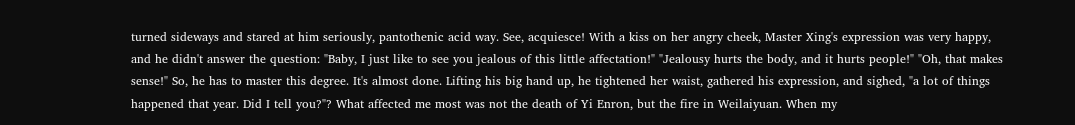turned sideways and stared at him seriously, pantothenic acid way. See, acquiesce! With a kiss on her angry cheek, Master Xing's expression was very happy, and he didn't answer the question: "Baby, I just like to see you jealous of this little affectation!" "Jealousy hurts the body, and it hurts people!" "Oh, that makes sense!" So, he has to master this degree. It's almost done. Lifting his big hand up, he tightened her waist, gathered his expression, and sighed, "a lot of things happened that year. Did I tell you?"? What affected me most was not the death of Yi Enron, but the fire in Weilaiyuan. When my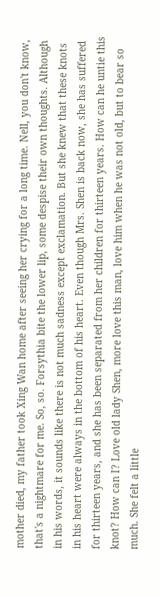mother died, my father took Xing Wan home after seeing her crying for a long time. Nell, you don't know, that's a nightmare for me. So, so. Forsythia bite the lower lip, some despise their own thoughts. Although in his words, it sounds like there is not much sadness except exclamation. But she knew that these knots in his heart were always in the bottom of his heart. Even though Mrs. Shen is back now, she has suffered for thirteen years, and she has been separated from her children for thirteen years. How can he untie this knot? How can I? Love old lady Shen, more love this man, love him when he was not old, but to bear so much. She felt a little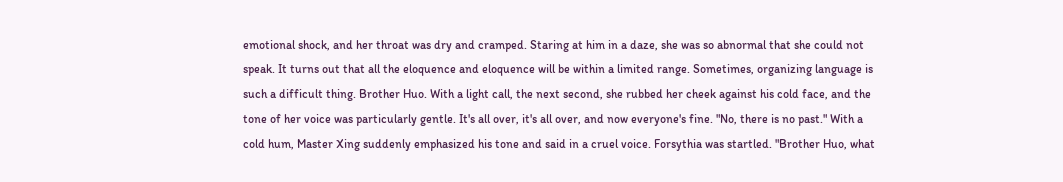emotional shock, and her throat was dry and cramped. Staring at him in a daze, she was so abnormal that she could not speak. It turns out that all the eloquence and eloquence will be within a limited range. Sometimes, organizing language is such a difficult thing. Brother Huo. With a light call, the next second, she rubbed her cheek against his cold face, and the tone of her voice was particularly gentle. It's all over, it's all over, and now everyone's fine. "No, there is no past." With a cold hum, Master Xing suddenly emphasized his tone and said in a cruel voice. Forsythia was startled. "Brother Huo, what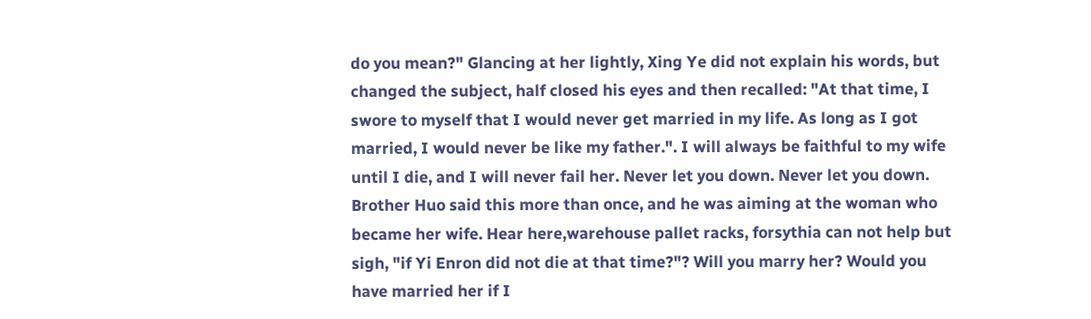do you mean?" Glancing at her lightly, Xing Ye did not explain his words, but changed the subject, half closed his eyes and then recalled: "At that time, I swore to myself that I would never get married in my life. As long as I got married, I would never be like my father.". I will always be faithful to my wife until I die, and I will never fail her. Never let you down. Never let you down. Brother Huo said this more than once, and he was aiming at the woman who became her wife. Hear here,warehouse pallet racks, forsythia can not help but sigh, "if Yi Enron did not die at that time?"? Will you marry her? Would you have married her if I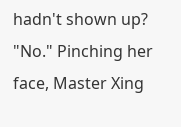hadn't shown up? "No." Pinching her face, Master Xing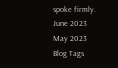spoke firmly.
June 2023
May 2023
Blog Tags